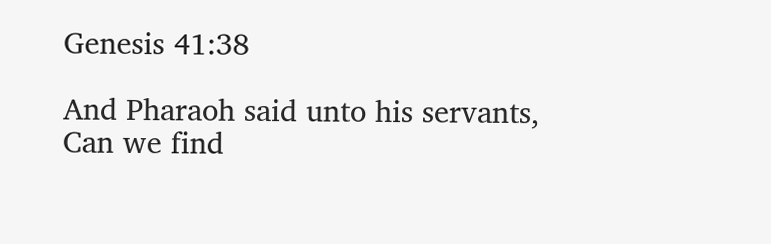Genesis 41:38

And Pharaoh said unto his servants, Can we find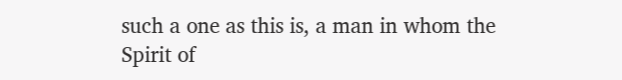such a one as this is, a man in whom the Spirit of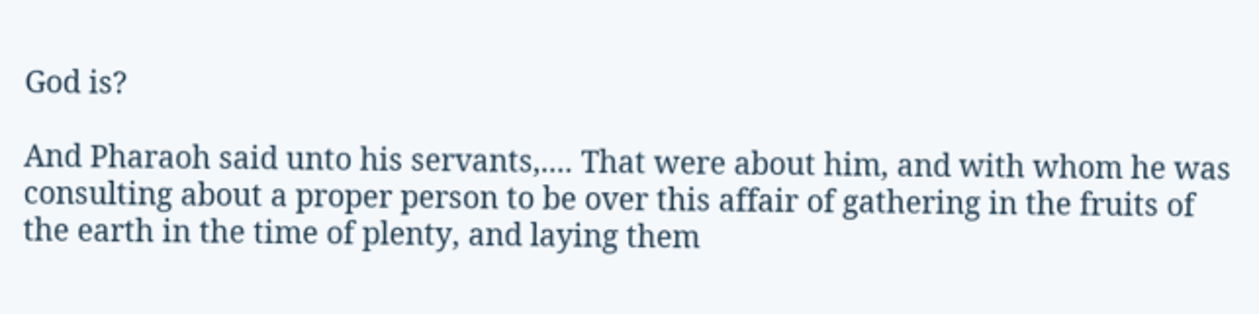God is?

And Pharaoh said unto his servants,.... That were about him, and with whom he was consulting about a proper person to be over this affair of gathering in the fruits of the earth in the time of plenty, and laying them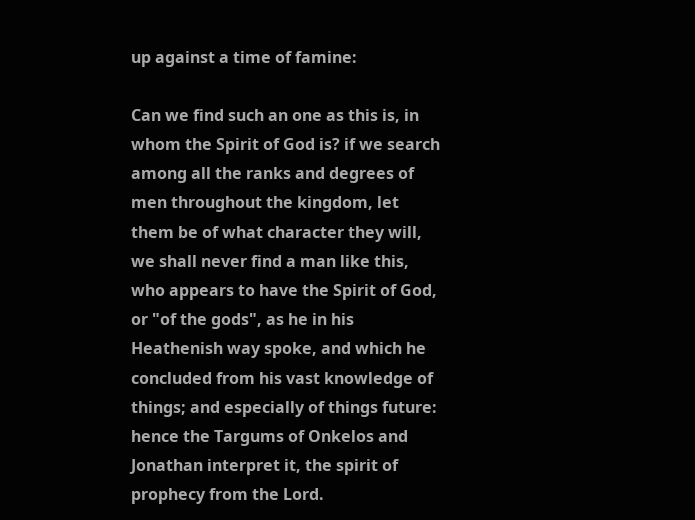up against a time of famine:

Can we find such an one as this is, in whom the Spirit of God is? if we search among all the ranks and degrees of men throughout the kingdom, let them be of what character they will, we shall never find a man like this, who appears to have the Spirit of God, or "of the gods", as he in his Heathenish way spoke, and which he concluded from his vast knowledge of things; and especially of things future: hence the Targums of Onkelos and Jonathan interpret it, the spirit of prophecy from the Lord.